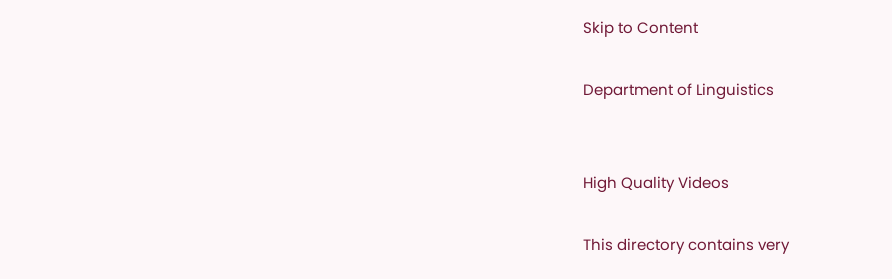Skip to Content

Department of Linguistics


High Quality Videos

This directory contains very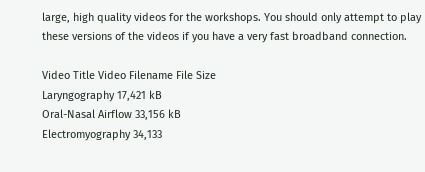large, high quality videos for the workshops. You should only attempt to play these versions of the videos if you have a very fast broadband connection.

Video Title Video Filename File Size
Laryngography 17,421 kB
Oral-Nasal Airflow 33,156 kB
Electromyography 34,133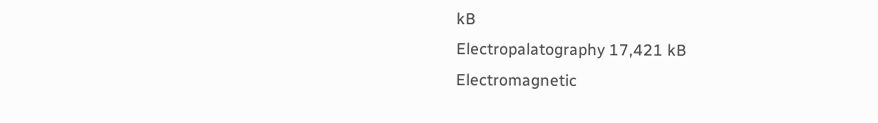kB
Electropalatography 17,421 kB
Electromagnetic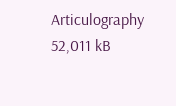Articulography 52,011 kB